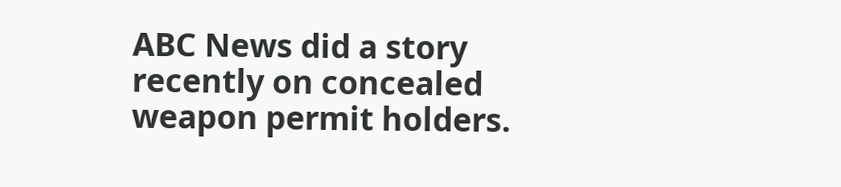ABC News did a story recently on concealed weapon permit holders.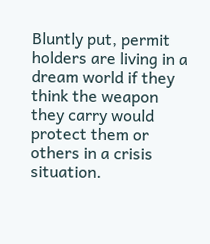Bluntly put, permit holders are living in a dream world if they think the weapon they carry would protect them or others in a crisis situation.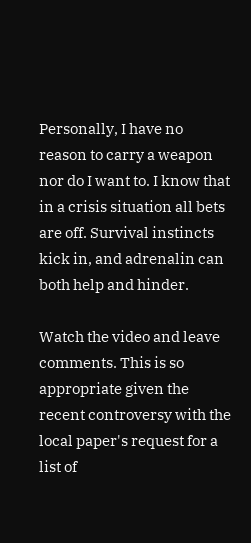Personally, I have no reason to carry a weapon nor do I want to. I know that in a crisis situation all bets are off. Survival instincts kick in, and adrenalin can both help and hinder.

Watch the video and leave comments. This is so appropriate given the recent controversy with the local paper's request for a list of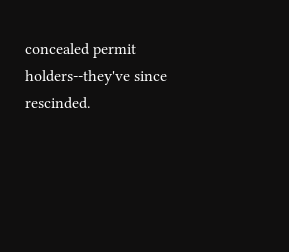concealed permit holders--they've since rescinded.